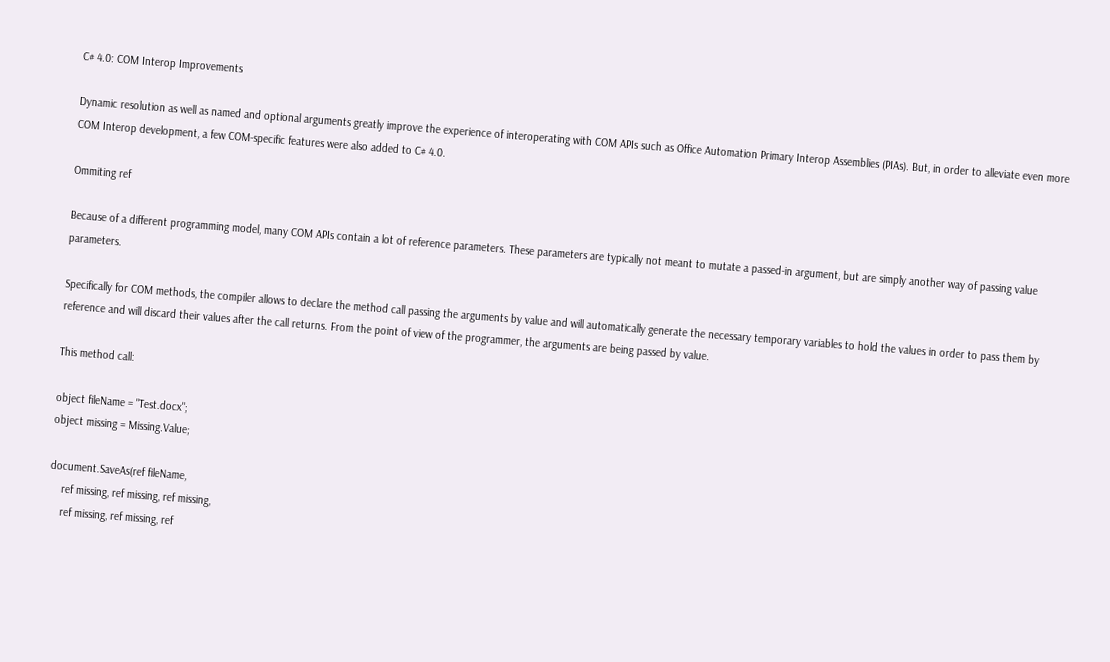C# 4.0: COM Interop Improvements

Dynamic resolution as well as named and optional arguments greatly improve the experience of interoperating with COM APIs such as Office Automation Primary Interop Assemblies (PIAs). But, in order to alleviate even more COM Interop development, a few COM-specific features were also added to C# 4.0.

Ommiting ref

Because of a different programming model, many COM APIs contain a lot of reference parameters. These parameters are typically not meant to mutate a passed-in argument, but are simply another way of passing value parameters.

Specifically for COM methods, the compiler allows to declare the method call passing the arguments by value and will automatically generate the necessary temporary variables to hold the values in order to pass them by reference and will discard their values after the call returns. From the point of view of the programmer, the arguments are being passed by value.

This method call:

object fileName = "Test.docx";
object missing = Missing.Value;

document.SaveAs(ref fileName,
    ref missing, ref missing, ref missing,
    ref missing, ref missing, ref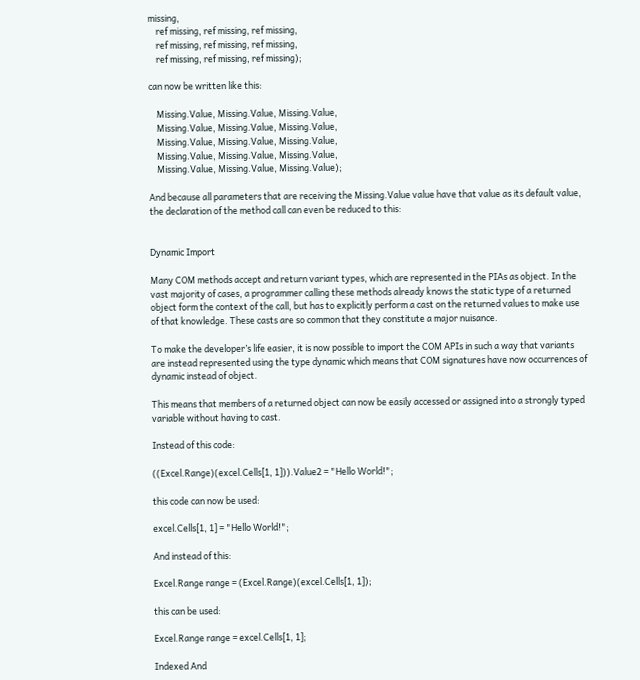missing,
    ref missing, ref missing, ref missing,
    ref missing, ref missing, ref missing,
    ref missing, ref missing, ref missing);

can now be written like this:

    Missing.Value, Missing.Value, Missing.Value,
    Missing.Value, Missing.Value, Missing.Value,
    Missing.Value, Missing.Value, Missing.Value,
    Missing.Value, Missing.Value, Missing.Value,
    Missing.Value, Missing.Value, Missing.Value);

And because all parameters that are receiving the Missing.Value value have that value as its default value, the declaration of the method call can even be reduced to this:


Dynamic Import

Many COM methods accept and return variant types, which are represented in the PIAs as object. In the vast majority of cases, a programmer calling these methods already knows the static type of a returned object form the context of the call, but has to explicitly perform a cast on the returned values to make use of that knowledge. These casts are so common that they constitute a major nuisance.

To make the developer’s life easier, it is now possible to import the COM APIs in such a way that variants are instead represented using the type dynamic which means that COM signatures have now occurrences of dynamic instead of object.

This means that members of a returned object can now be easily accessed or assigned into a strongly typed variable without having to cast.

Instead of this code:

((Excel.Range)(excel.Cells[1, 1])).Value2 = "Hello World!";

this code can now be used:

excel.Cells[1, 1] = "Hello World!";

And instead of this:

Excel.Range range = (Excel.Range)(excel.Cells[1, 1]);

this can be used:

Excel.Range range = excel.Cells[1, 1];

Indexed And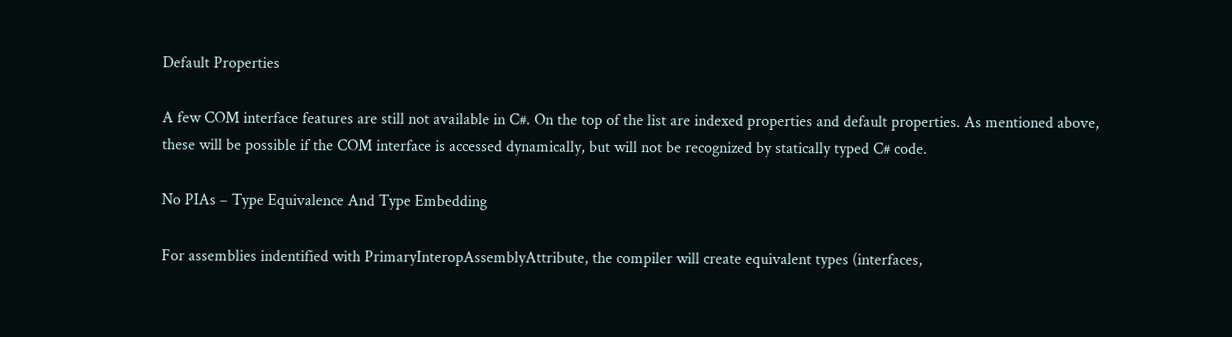Default Properties

A few COM interface features are still not available in C#. On the top of the list are indexed properties and default properties. As mentioned above, these will be possible if the COM interface is accessed dynamically, but will not be recognized by statically typed C# code.

No PIAs – Type Equivalence And Type Embedding

For assemblies indentified with PrimaryInteropAssemblyAttribute, the compiler will create equivalent types (interfaces,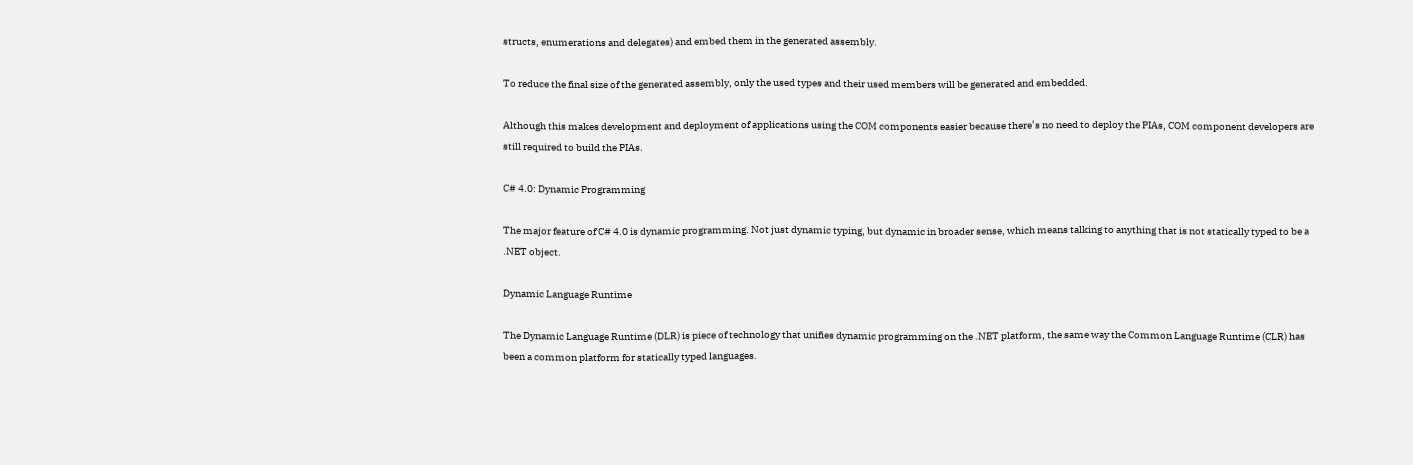structs, enumerations and delegates) and embed them in the generated assembly.

To reduce the final size of the generated assembly, only the used types and their used members will be generated and embedded.

Although this makes development and deployment of applications using the COM components easier because there’s no need to deploy the PIAs, COM component developers are still required to build the PIAs.

C# 4.0: Dynamic Programming

The major feature of C# 4.0 is dynamic programming. Not just dynamic typing, but dynamic in broader sense, which means talking to anything that is not statically typed to be a .NET object.

Dynamic Language Runtime

The Dynamic Language Runtime (DLR) is piece of technology that unifies dynamic programming on the .NET platform, the same way the Common Language Runtime (CLR) has been a common platform for statically typed languages.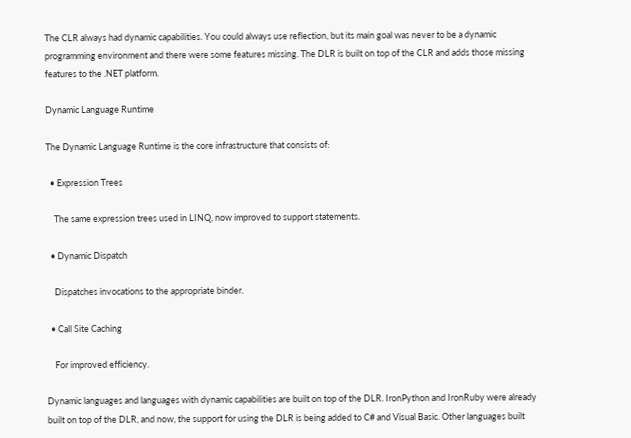The CLR always had dynamic capabilities. You could always use reflection, but its main goal was never to be a dynamic programming environment and there were some features missing. The DLR is built on top of the CLR and adds those missing features to the .NET platform.

Dynamic Language Runtime

The Dynamic Language Runtime is the core infrastructure that consists of:

  • Expression Trees

    The same expression trees used in LINQ, now improved to support statements.

  • Dynamic Dispatch

    Dispatches invocations to the appropriate binder.

  • Call Site Caching

    For improved efficiency.

Dynamic languages and languages with dynamic capabilities are built on top of the DLR. IronPython and IronRuby were already built on top of the DLR, and now, the support for using the DLR is being added to C# and Visual Basic. Other languages built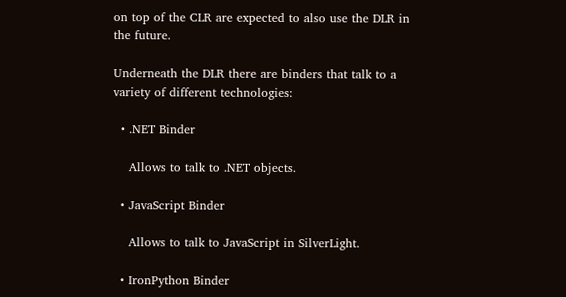on top of the CLR are expected to also use the DLR in the future.

Underneath the DLR there are binders that talk to a variety of different technologies:

  • .NET Binder

    Allows to talk to .NET objects.

  • JavaScript Binder

    Allows to talk to JavaScript in SilverLight.

  • IronPython Binder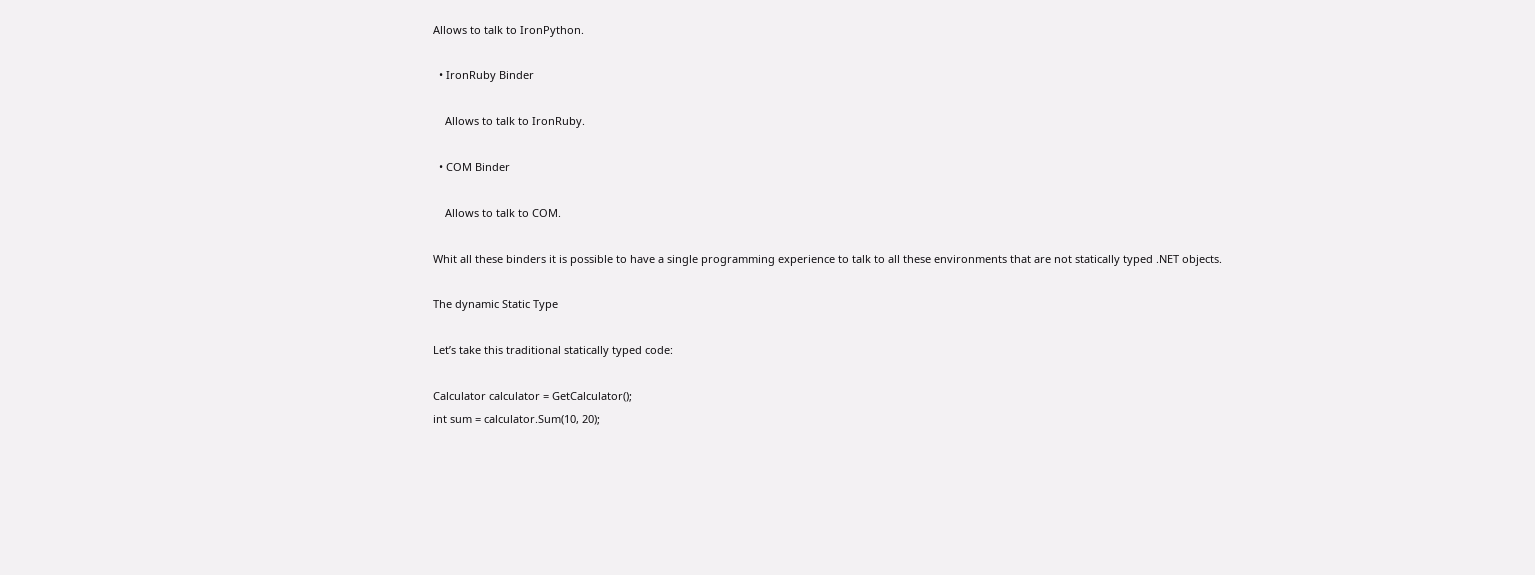Allows to talk to IronPython.

  • IronRuby Binder

    Allows to talk to IronRuby.

  • COM Binder

    Allows to talk to COM.

Whit all these binders it is possible to have a single programming experience to talk to all these environments that are not statically typed .NET objects.

The dynamic Static Type

Let’s take this traditional statically typed code:

Calculator calculator = GetCalculator();
int sum = calculator.Sum(10, 20);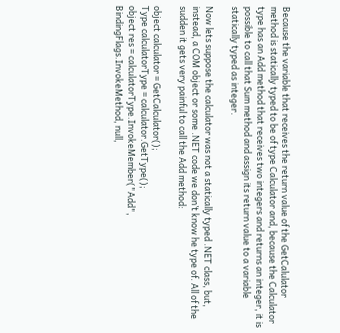Because the variable that receives the return value of the GetCalulator method is statically typed to be of type Calculator and, because the Calculator type has an Add method that receives two integers and returns an integer, it is possible to call that Sum method and assign its return value to a variable statically typed as integer.

Now lets suppose the calculator was not a statically typed .NET class, but, instead, a COM object or some .NET code we don’t know he type of. All of the sudden it gets very painful to call the Add method:

object calculator = GetCalculator();
Type calculatorType = calculator.GetType();
object res = calculatorType.InvokeMember("Add", BindingFlags.InvokeMethod, null,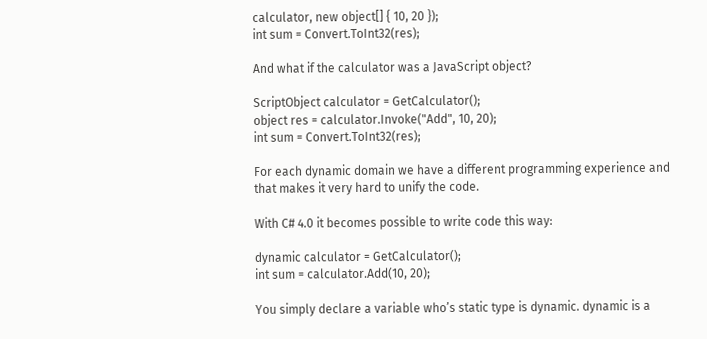calculator, new object[] { 10, 20 });
int sum = Convert.ToInt32(res);

And what if the calculator was a JavaScript object?

ScriptObject calculator = GetCalculator();
object res = calculator.Invoke("Add", 10, 20);
int sum = Convert.ToInt32(res);

For each dynamic domain we have a different programming experience and that makes it very hard to unify the code.

With C# 4.0 it becomes possible to write code this way:

dynamic calculator = GetCalculator();
int sum = calculator.Add(10, 20);

You simply declare a variable who’s static type is dynamic. dynamic is a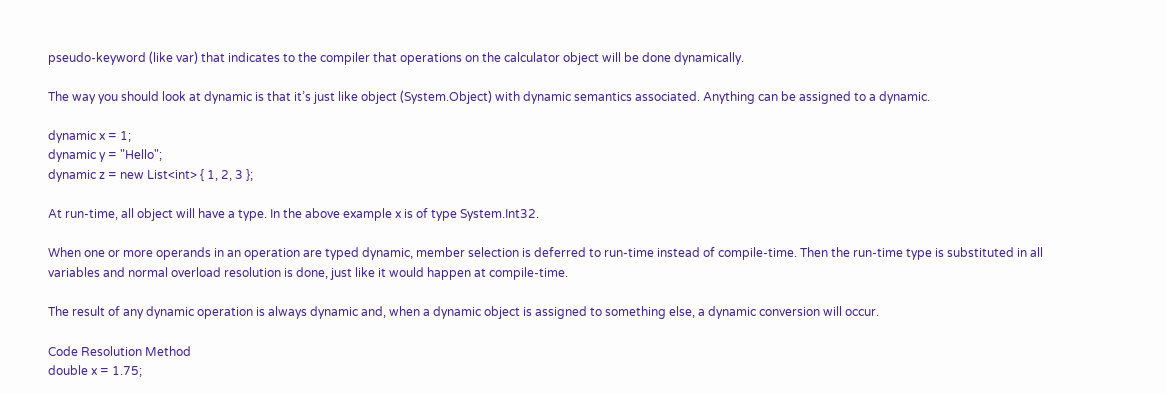pseudo-keyword (like var) that indicates to the compiler that operations on the calculator object will be done dynamically.

The way you should look at dynamic is that it’s just like object (System.Object) with dynamic semantics associated. Anything can be assigned to a dynamic.

dynamic x = 1;
dynamic y = "Hello";
dynamic z = new List<int> { 1, 2, 3 };

At run-time, all object will have a type. In the above example x is of type System.Int32.

When one or more operands in an operation are typed dynamic, member selection is deferred to run-time instead of compile-time. Then the run-time type is substituted in all variables and normal overload resolution is done, just like it would happen at compile-time.

The result of any dynamic operation is always dynamic and, when a dynamic object is assigned to something else, a dynamic conversion will occur.

Code Resolution Method
double x = 1.75;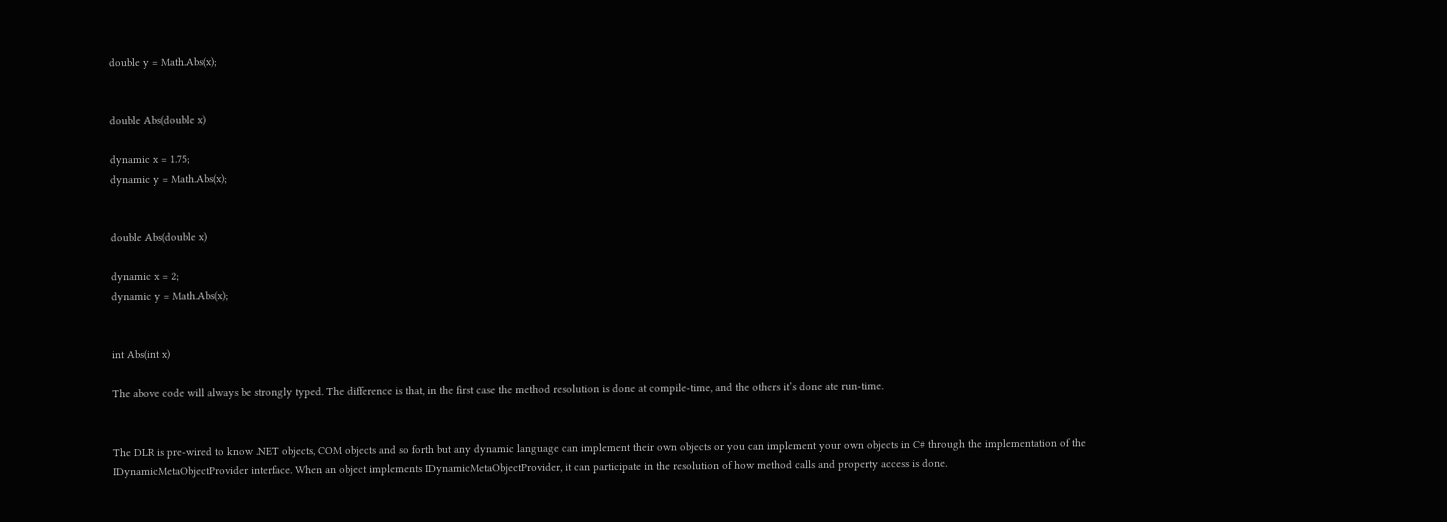double y = Math.Abs(x);


double Abs(double x)

dynamic x = 1.75;
dynamic y = Math.Abs(x);


double Abs(double x)

dynamic x = 2;
dynamic y = Math.Abs(x);


int Abs(int x)

The above code will always be strongly typed. The difference is that, in the first case the method resolution is done at compile-time, and the others it’s done ate run-time.


The DLR is pre-wired to know .NET objects, COM objects and so forth but any dynamic language can implement their own objects or you can implement your own objects in C# through the implementation of the IDynamicMetaObjectProvider interface. When an object implements IDynamicMetaObjectProvider, it can participate in the resolution of how method calls and property access is done.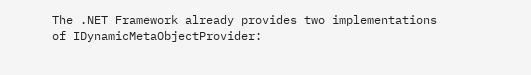The .NET Framework already provides two implementations of IDynamicMetaObjectProvider: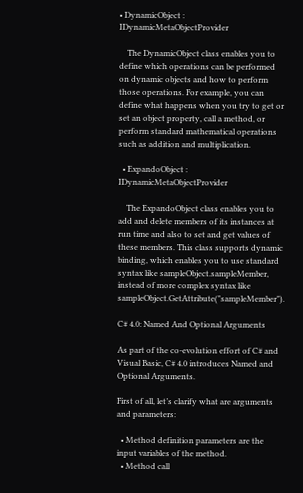• DynamicObject : IDynamicMetaObjectProvider

    The DynamicObject class enables you to define which operations can be performed on dynamic objects and how to perform those operations. For example, you can define what happens when you try to get or set an object property, call a method, or perform standard mathematical operations such as addition and multiplication.

  • ExpandoObject : IDynamicMetaObjectProvider

    The ExpandoObject class enables you to add and delete members of its instances at run time and also to set and get values of these members. This class supports dynamic binding, which enables you to use standard syntax like sampleObject.sampleMember, instead of more complex syntax like sampleObject.GetAttribute("sampleMember").

C# 4.0: Named And Optional Arguments

As part of the co-evolution effort of C# and Visual Basic, C# 4.0 introduces Named and Optional Arguments.

First of all, let’s clarify what are arguments and parameters:

  • Method definition parameters are the input variables of the method.
  • Method call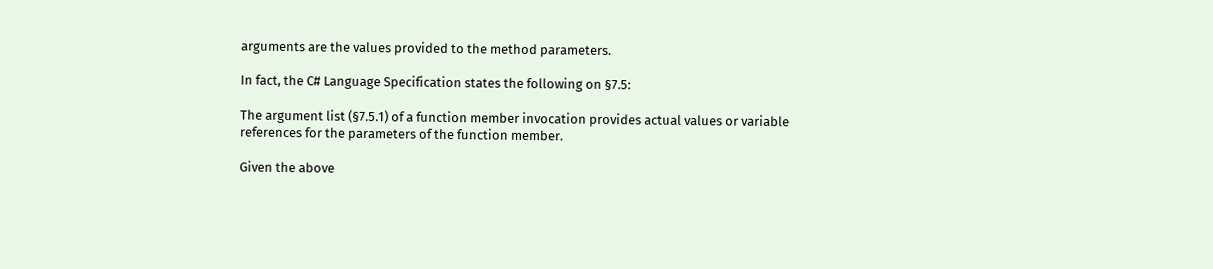arguments are the values provided to the method parameters.

In fact, the C# Language Specification states the following on §7.5:

The argument list (§7.5.1) of a function member invocation provides actual values or variable references for the parameters of the function member.

Given the above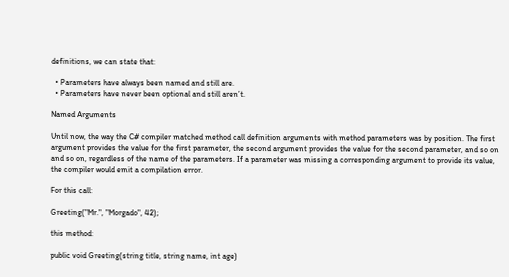definitions, we can state that:

  • Parameters have always been named and still are.
  • Parameters have never been optional and still aren’t.

Named Arguments

Until now, the way the C# compiler matched method call definition arguments with method parameters was by position. The first argument provides the value for the first parameter, the second argument provides the value for the second parameter, and so on and so on, regardless of the name of the parameters. If a parameter was missing a corresponding argument to provide its value, the compiler would emit a compilation error.

For this call:

Greeting("Mr.", "Morgado", 42);

this method:

public void Greeting(string title, string name, int age)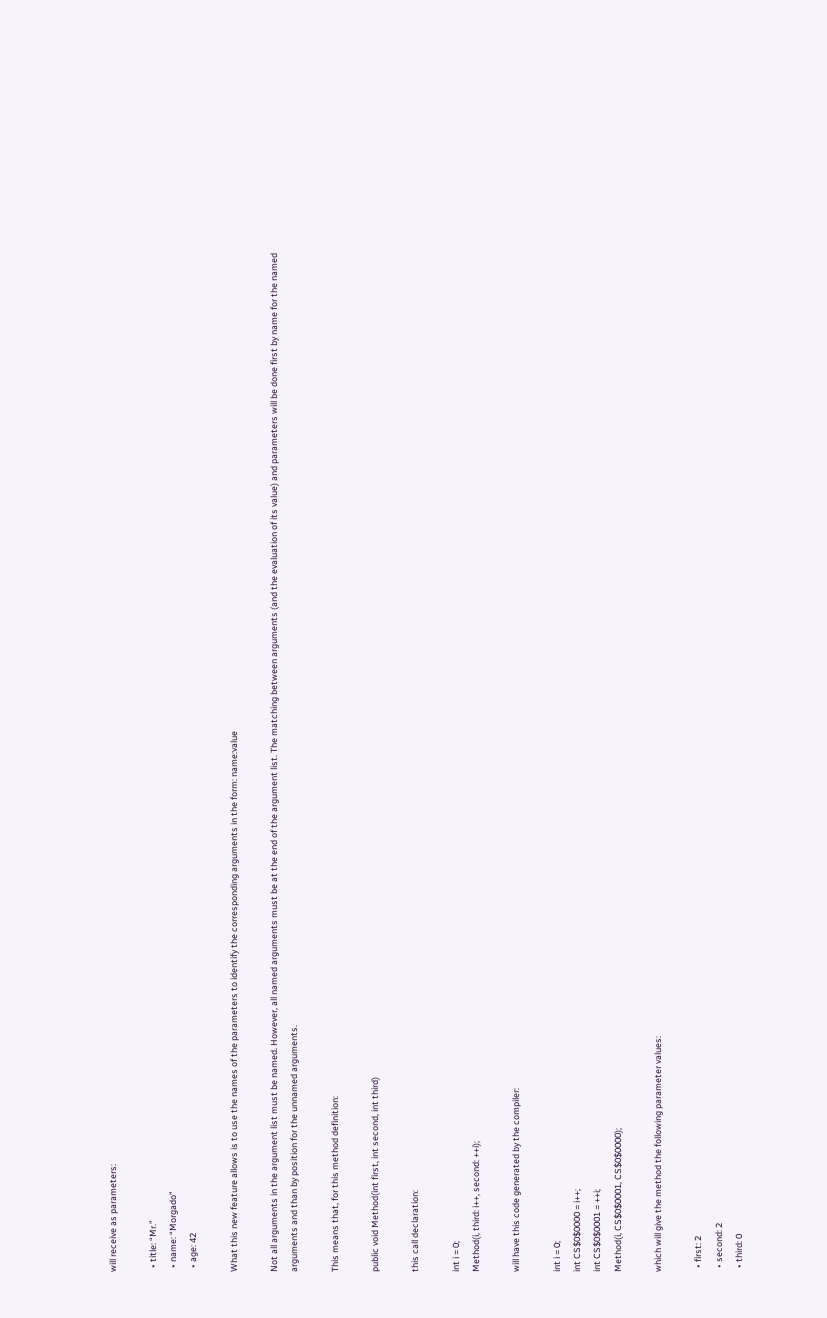will receive as parameters:

  • title: “Mr.”
  • name: “Morgado”
  • age: 42

What this new feature allows is to use the names of the parameters to identify the corresponding arguments in the form: name:value

Not all arguments in the argument list must be named. However, all named arguments must be at the end of the argument list. The matching between arguments (and the evaluation of its value) and parameters will be done first by name for the named arguments and than by position for the unnamed arguments.

This means that, for this method definition:

public void Method(int first, int second, int third)

this call declaration:

int i = 0;
Method(i, third: i++, second: ++i);

will have this code generated by the compiler:

int i = 0;
int CS$0$0000 = i++;
int CS$0$0001 = ++i;
Method(i, CS$0$0001, CS$0$0000);

which will give the method the following parameter values:

  • first: 2
  • second: 2
  • third: 0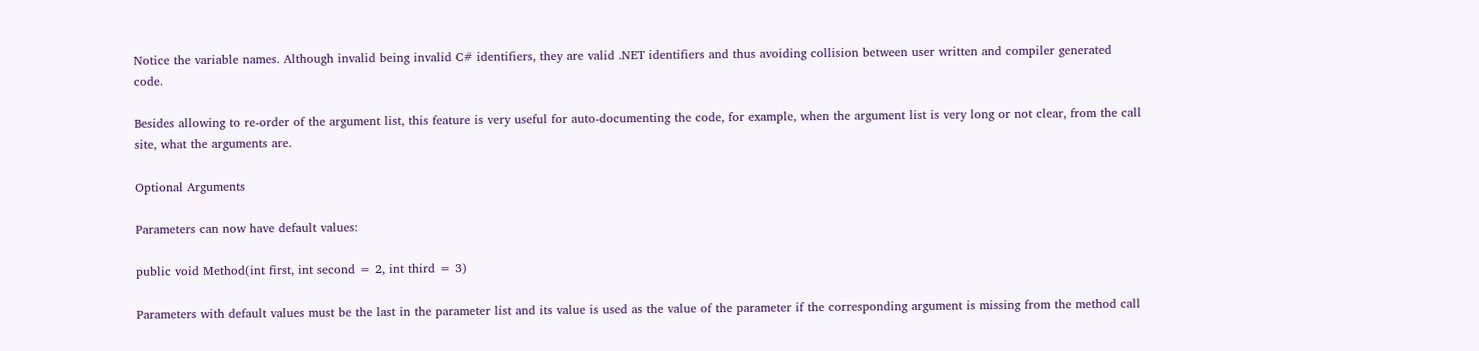Notice the variable names. Although invalid being invalid C# identifiers, they are valid .NET identifiers and thus avoiding collision between user written and compiler generated code.

Besides allowing to re-order of the argument list, this feature is very useful for auto-documenting the code, for example, when the argument list is very long or not clear, from the call site, what the arguments are.

Optional Arguments

Parameters can now have default values:

public void Method(int first, int second = 2, int third = 3)

Parameters with default values must be the last in the parameter list and its value is used as the value of the parameter if the corresponding argument is missing from the method call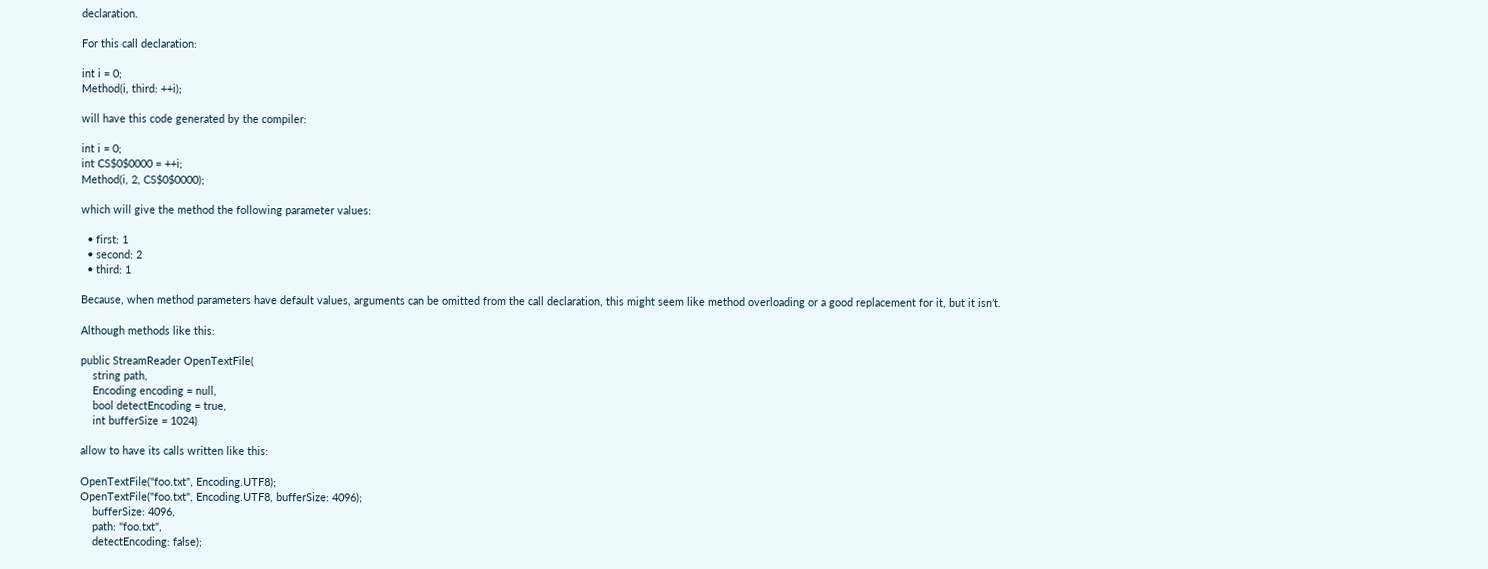declaration.

For this call declaration:

int i = 0;
Method(i, third: ++i);

will have this code generated by the compiler:

int i = 0;
int CS$0$0000 = ++i;
Method(i, 2, CS$0$0000);

which will give the method the following parameter values:

  • first: 1
  • second: 2
  • third: 1

Because, when method parameters have default values, arguments can be omitted from the call declaration, this might seem like method overloading or a good replacement for it, but it isn’t.

Although methods like this:

public StreamReader OpenTextFile(
    string path,
    Encoding encoding = null,
    bool detectEncoding = true,
    int bufferSize = 1024)

allow to have its calls written like this:

OpenTextFile("foo.txt", Encoding.UTF8);
OpenTextFile("foo.txt", Encoding.UTF8, bufferSize: 4096);
    bufferSize: 4096,
    path: "foo.txt",
    detectEncoding: false);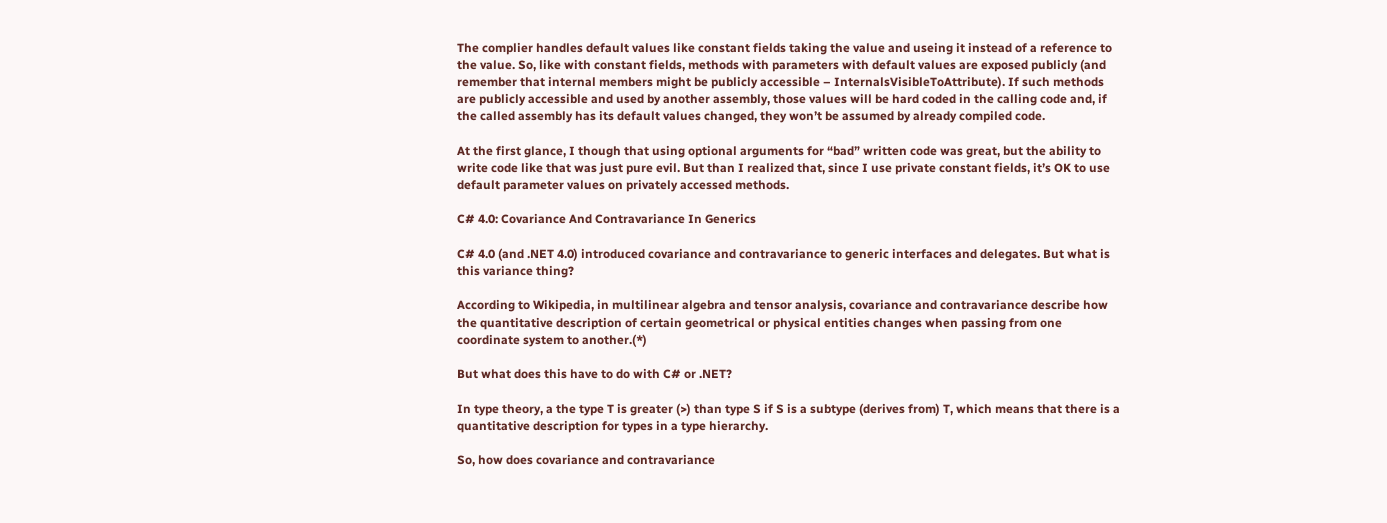The complier handles default values like constant fields taking the value and useing it instead of a reference to the value. So, like with constant fields, methods with parameters with default values are exposed publicly (and remember that internal members might be publicly accessible – InternalsVisibleToAttribute). If such methods are publicly accessible and used by another assembly, those values will be hard coded in the calling code and, if the called assembly has its default values changed, they won’t be assumed by already compiled code.

At the first glance, I though that using optional arguments for “bad” written code was great, but the ability to write code like that was just pure evil. But than I realized that, since I use private constant fields, it’s OK to use default parameter values on privately accessed methods.

C# 4.0: Covariance And Contravariance In Generics

C# 4.0 (and .NET 4.0) introduced covariance and contravariance to generic interfaces and delegates. But what is this variance thing?

According to Wikipedia, in multilinear algebra and tensor analysis, covariance and contravariance describe how the quantitative description of certain geometrical or physical entities changes when passing from one coordinate system to another.(*)

But what does this have to do with C# or .NET?

In type theory, a the type T is greater (>) than type S if S is a subtype (derives from) T, which means that there is a quantitative description for types in a type hierarchy.

So, how does covariance and contravariance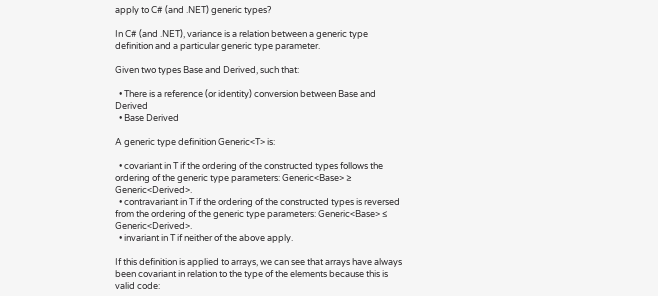apply to C# (and .NET) generic types?

In C# (and .NET), variance is a relation between a generic type definition and a particular generic type parameter.

Given two types Base and Derived, such that:

  • There is a reference (or identity) conversion between Base and Derived
  • Base Derived

A generic type definition Generic<T> is:

  • covariant in T if the ordering of the constructed types follows the ordering of the generic type parameters: Generic<Base> ≥ Generic<Derived>.
  • contravariant in T if the ordering of the constructed types is reversed from the ordering of the generic type parameters: Generic<Base> ≤ Generic<Derived>.
  • invariant in T if neither of the above apply.

If this definition is applied to arrays, we can see that arrays have always been covariant in relation to the type of the elements because this is valid code: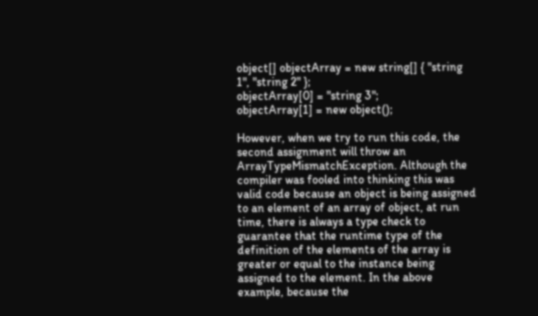object[] objectArray = new string[] { "string 1", "string 2" };
objectArray[0] = "string 3";
objectArray[1] = new object();

However, when we try to run this code, the second assignment will throw an ArrayTypeMismatchException. Although the compiler was fooled into thinking this was valid code because an object is being assigned to an element of an array of object, at run time, there is always a type check to guarantee that the runtime type of the definition of the elements of the array is greater or equal to the instance being assigned to the element. In the above example, because the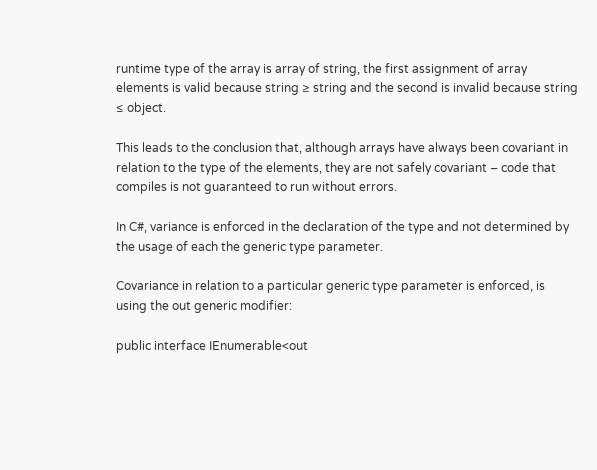runtime type of the array is array of string, the first assignment of array elements is valid because string ≥ string and the second is invalid because string ≤ object.

This leads to the conclusion that, although arrays have always been covariant in relation to the type of the elements, they are not safely covariant – code that compiles is not guaranteed to run without errors.

In C#, variance is enforced in the declaration of the type and not determined by the usage of each the generic type parameter.

Covariance in relation to a particular generic type parameter is enforced, is using the out generic modifier:

public interface IEnumerable<out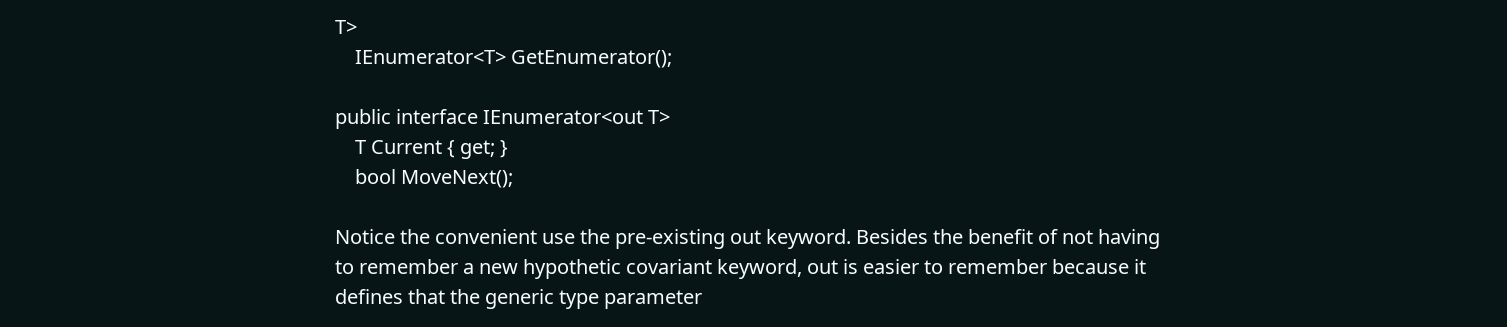T>
    IEnumerator<T> GetEnumerator();

public interface IEnumerator<out T>
    T Current { get; }
    bool MoveNext();

Notice the convenient use the pre-existing out keyword. Besides the benefit of not having to remember a new hypothetic covariant keyword, out is easier to remember because it defines that the generic type parameter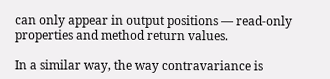can only appear in output positions — read-only properties and method return values.

In a similar way, the way contravariance is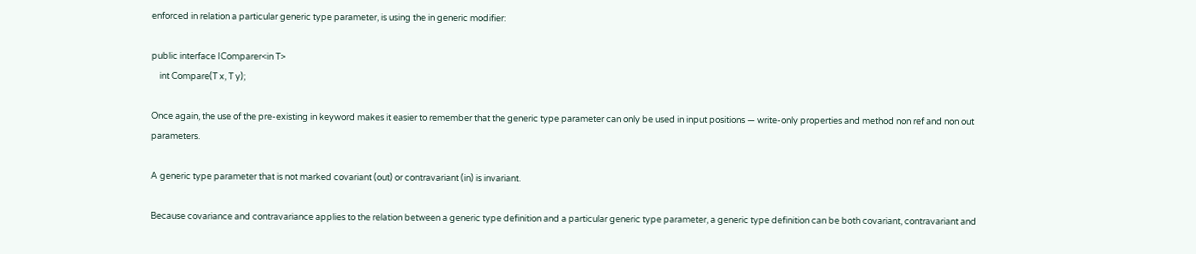enforced in relation a particular generic type parameter, is using the in generic modifier:

public interface IComparer<in T>
    int Compare(T x, T y);

Once again, the use of the pre-existing in keyword makes it easier to remember that the generic type parameter can only be used in input positions — write-only properties and method non ref and non out parameters.

A generic type parameter that is not marked covariant (out) or contravariant (in) is invariant.

Because covariance and contravariance applies to the relation between a generic type definition and a particular generic type parameter, a generic type definition can be both covariant, contravariant and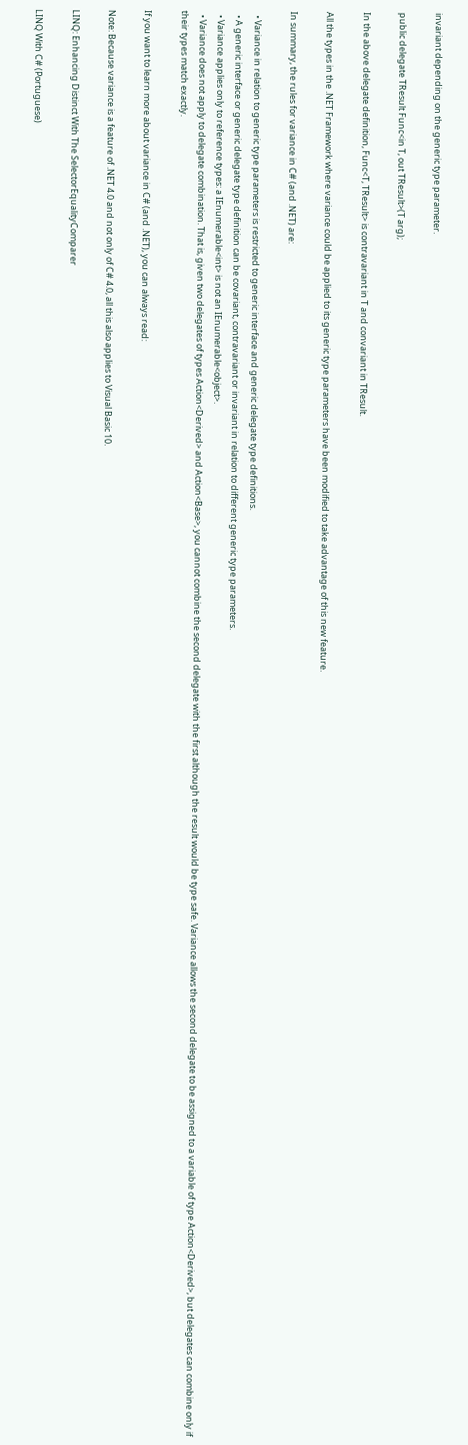invariant depending on the generic type parameter.

public delegate TResult Func<in T, out TResult>(T arg);

In the above delegate definition, Func<T, TResult> is contravariant in T and convariant in TResult.

All the types in the .NET Framework where variance could be applied to its generic type parameters have been modified to take advantage of this new feature.

In summary, the rules for variance in C# (and .NET) are:

  • Variance in relation to generic type parameters is restricted to generic interface and generic delegate type definitions.
  • A generic interface or generic delegate type definition can be covariant, contravariant or invariant in relation to different generic type parameters.
  • Variance applies only to reference types: a IEnumerable<int> is not an IEnumerable<object>.
  • Variance does not apply to delegate combination. That is, given two delegates of types Action<Derived> and Action<Base>, you cannot combine the second delegate with the first although the result would be type safe. Variance allows the second delegate to be assigned to a variable of type Action<Derived>, but delegates can combine only if their types match exactly.

If you want to learn more about variance in C# (and .NET), you can always read:

Note: Because variance is a feature of .NET 4.0 and not only of C# 4.0, all this also applies to Visual Basic 10.

LINQ: Enhancing Distinct With The SelectorEqualityComparer

LINQ With C# (Portuguese)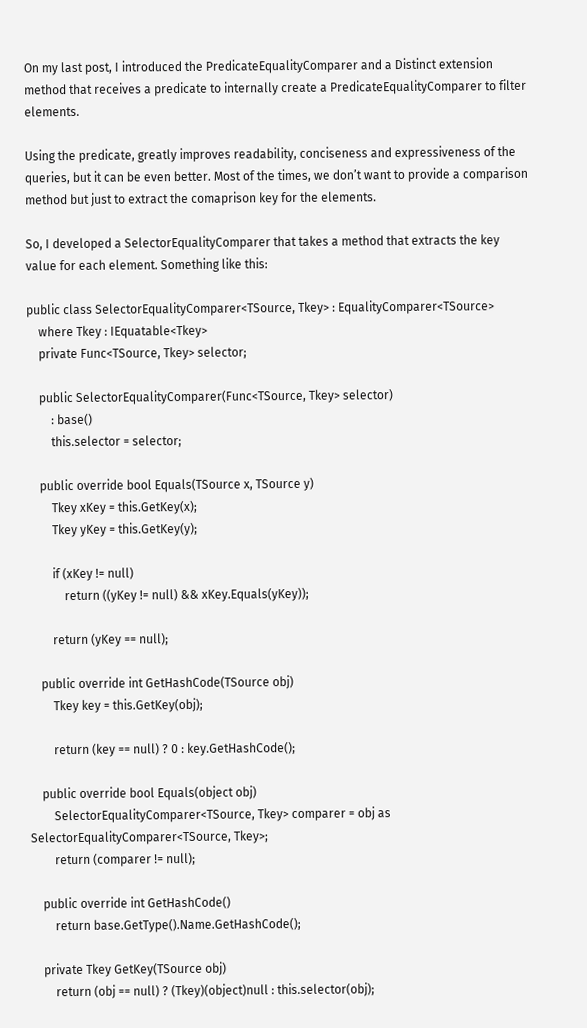On my last post, I introduced the PredicateEqualityComparer and a Distinct extension method that receives a predicate to internally create a PredicateEqualityComparer to filter elements.

Using the predicate, greatly improves readability, conciseness and expressiveness of the queries, but it can be even better. Most of the times, we don’t want to provide a comparison method but just to extract the comaprison key for the elements.

So, I developed a SelectorEqualityComparer that takes a method that extracts the key value for each element. Something like this:

public class SelectorEqualityComparer<TSource, Tkey> : EqualityComparer<TSource>
    where Tkey : IEquatable<Tkey>
    private Func<TSource, Tkey> selector;

    public SelectorEqualityComparer(Func<TSource, Tkey> selector)
        : base()
        this.selector = selector;

    public override bool Equals(TSource x, TSource y)
        Tkey xKey = this.GetKey(x);
        Tkey yKey = this.GetKey(y);

        if (xKey != null)
            return ((yKey != null) && xKey.Equals(yKey));

        return (yKey == null);

    public override int GetHashCode(TSource obj)
        Tkey key = this.GetKey(obj);

        return (key == null) ? 0 : key.GetHashCode();

    public override bool Equals(object obj)
        SelectorEqualityComparer<TSource, Tkey> comparer = obj as SelectorEqualityComparer<TSource, Tkey>;
        return (comparer != null);

    public override int GetHashCode()
        return base.GetType().Name.GetHashCode();

    private Tkey GetKey(TSource obj)
        return (obj == null) ? (Tkey)(object)null : this.selector(obj);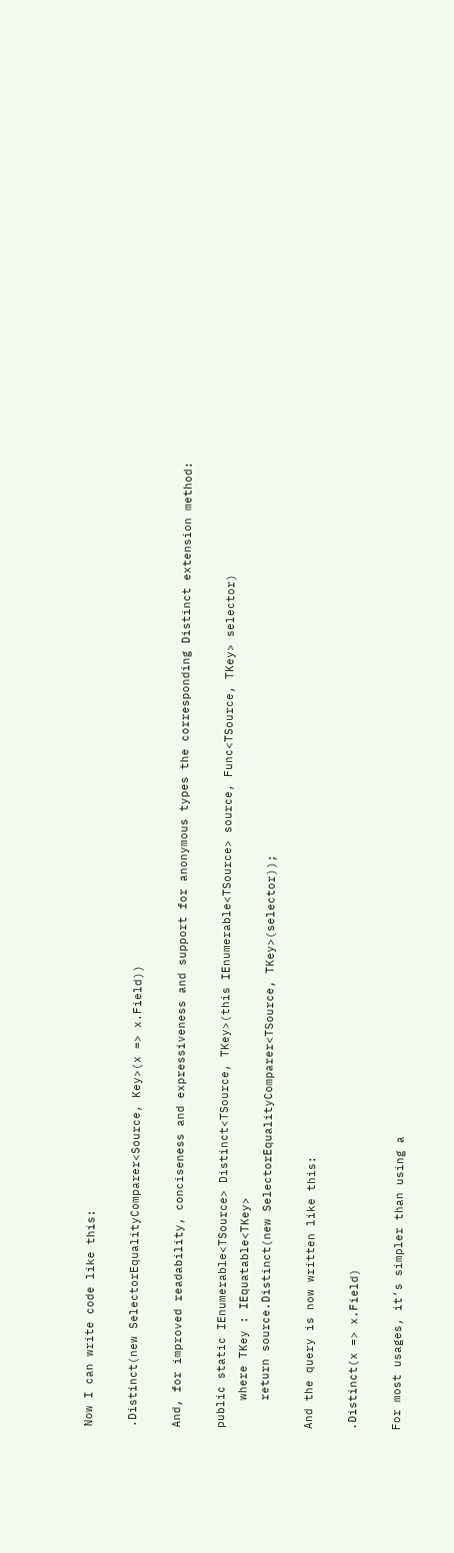Now I can write code like this:

.Distinct(new SelectorEqualityComparer<Source, Key>(x => x.Field))

And, for improved readability, conciseness and expressiveness and support for anonymous types the corresponding Distinct extension method:

public static IEnumerable<TSource> Distinct<TSource, TKey>(this IEnumerable<TSource> source, Func<TSource, TKey> selector)
    where TKey : IEquatable<TKey>
    return source.Distinct(new SelectorEqualityComparer<TSource, TKey>(selector));

And the query is now written like this:

.Distinct(x => x.Field)

For most usages, it’s simpler than using a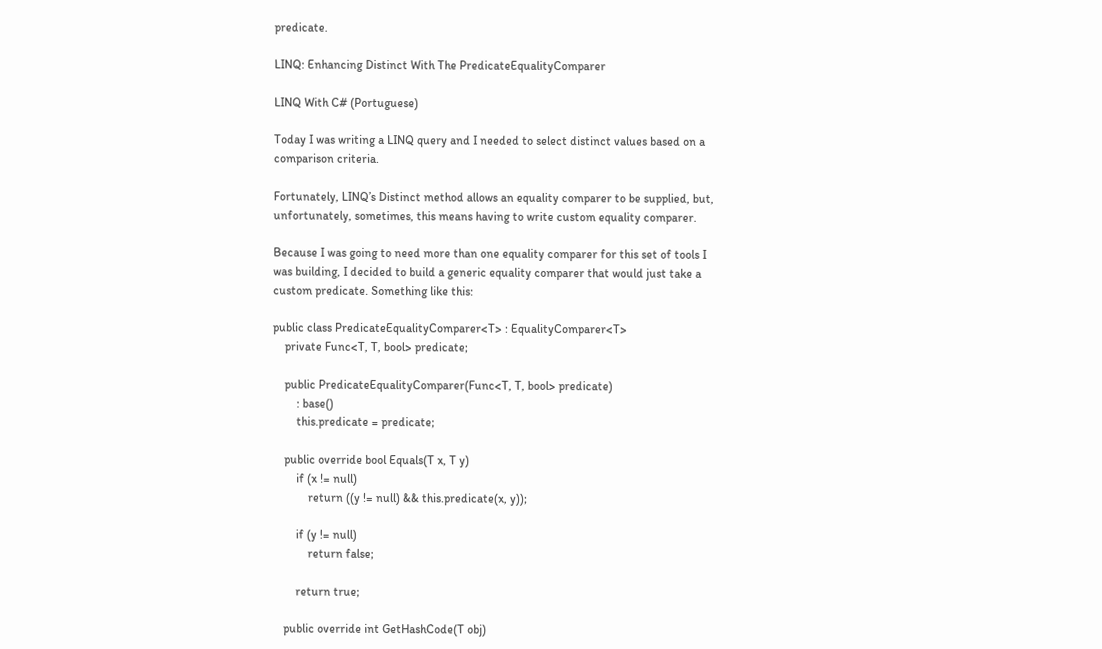predicate.

LINQ: Enhancing Distinct With The PredicateEqualityComparer

LINQ With C# (Portuguese)

Today I was writing a LINQ query and I needed to select distinct values based on a comparison criteria.

Fortunately, LINQ’s Distinct method allows an equality comparer to be supplied, but, unfortunately, sometimes, this means having to write custom equality comparer.

Because I was going to need more than one equality comparer for this set of tools I was building, I decided to build a generic equality comparer that would just take a custom predicate. Something like this:

public class PredicateEqualityComparer<T> : EqualityComparer<T>
    private Func<T, T, bool> predicate;

    public PredicateEqualityComparer(Func<T, T, bool> predicate)
        : base()
        this.predicate = predicate;

    public override bool Equals(T x, T y)
        if (x != null)
            return ((y != null) && this.predicate(x, y));

        if (y != null)
            return false;

        return true;

    public override int GetHashCode(T obj)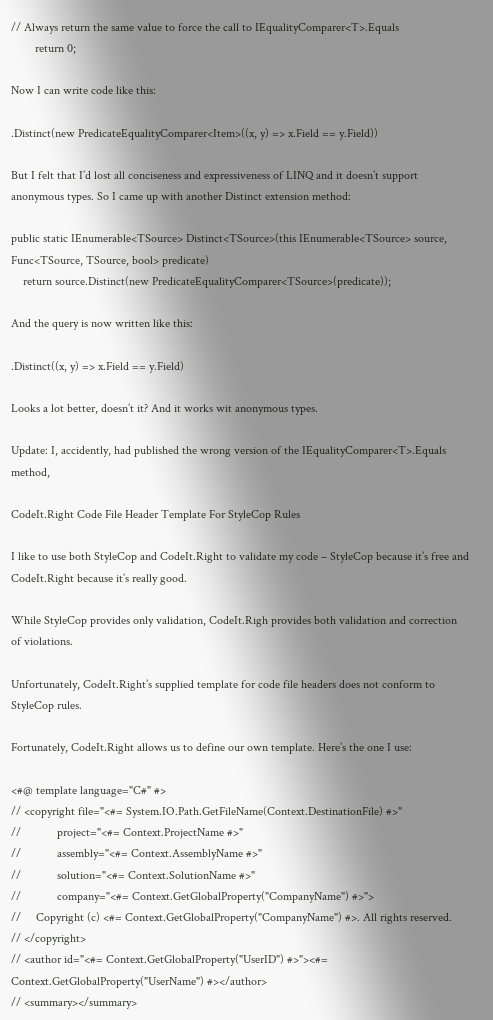// Always return the same value to force the call to IEqualityComparer<T>.Equals
        return 0;

Now I can write code like this:

.Distinct(new PredicateEqualityComparer<Item>((x, y) => x.Field == y.Field))

But I felt that I’d lost all conciseness and expressiveness of LINQ and it doesn’t support anonymous types. So I came up with another Distinct extension method:

public static IEnumerable<TSource> Distinct<TSource>(this IEnumerable<TSource> source, Func<TSource, TSource, bool> predicate)
    return source.Distinct(new PredicateEqualityComparer<TSource>(predicate));

And the query is now written like this:

.Distinct((x, y) => x.Field == y.Field)

Looks a lot better, doesn’t it? And it works wit anonymous types.

Update: I, accidently, had published the wrong version of the IEqualityComparer<T>.Equals method,

CodeIt.Right Code File Header Template For StyleCop Rules

I like to use both StyleCop and CodeIt.Right to validate my code – StyleCop because it’s free and CodeIt.Right because it’s really good.

While StyleCop provides only validation, CodeIt.Righ provides both validation and correction of violations.

Unfortunately, CodeIt.Right’s supplied template for code file headers does not conform to StyleCop rules.

Fortunately, CodeIt.Right allows us to define our own template. Here’s the one I use:

<#@ template language="C#" #>
// <copyright file="<#= System.IO.Path.GetFileName(Context.DestinationFile) #>"
//            project="<#= Context.ProjectName #>"
//            assembly="<#= Context.AssemblyName #>"
//            solution="<#= Context.SolutionName #>"
//            company="<#= Context.GetGlobalProperty("CompanyName") #>">
//     Copyright (c) <#= Context.GetGlobalProperty("CompanyName") #>. All rights reserved.
// </copyright>
// <author id="<#= Context.GetGlobalProperty("UserID") #>"><#= Context.GetGlobalProperty("UserName") #></author>
// <summary></summary>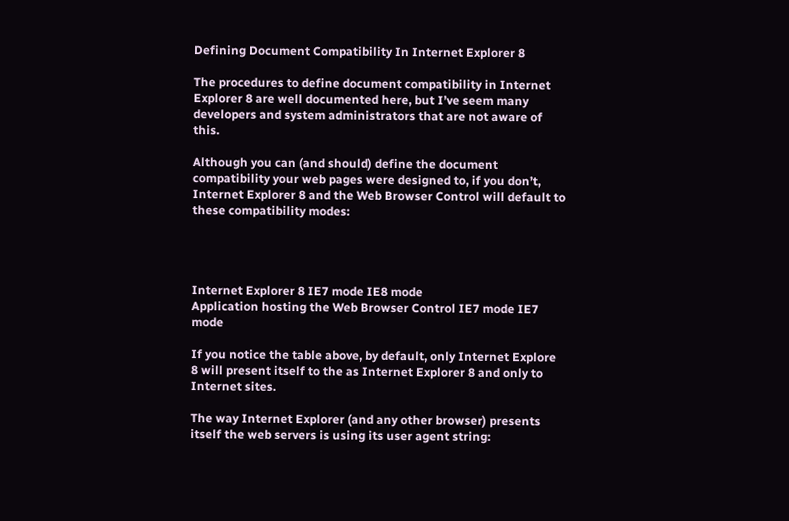Defining Document Compatibility In Internet Explorer 8

The procedures to define document compatibility in Internet Explorer 8 are well documented here, but I’ve seem many developers and system administrators that are not aware of this.

Although you can (and should) define the document compatibility your web pages were designed to, if you don’t, Internet Explorer 8 and the Web Browser Control will default to these compatibility modes:




Internet Explorer 8 IE7 mode IE8 mode
Application hosting the Web Browser Control IE7 mode IE7 mode

If you notice the table above, by default, only Internet Explore 8 will present itself to the as Internet Explorer 8 and only to Internet sites.

The way Internet Explorer (and any other browser) presents itself the web servers is using its user agent string: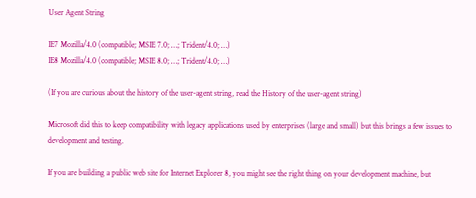User Agent String

IE7 Mozilla/4.0 (compatible; MSIE 7.0; …; Trident/4.0; …)
IE8 Mozilla/4.0 (compatible; MSIE 8.0; …; Trident/4.0; …)

(If you are curious about the history of the user-agent string, read the History of the user-agent string)

Microsoft did this to keep compatibility with legacy applications used by enterprises (large and small) but this brings a few issues to development and testing.

If you are building a public web site for Internet Explorer 8, you might see the right thing on your development machine, but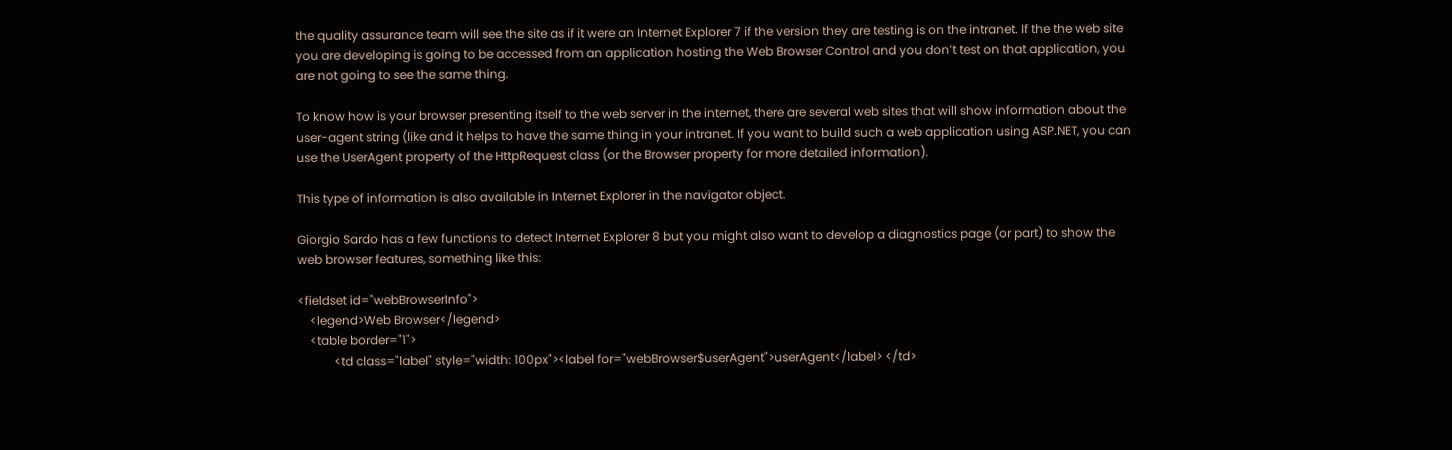the quality assurance team will see the site as if it were an Internet Explorer 7 if the version they are testing is on the intranet. If the the web site you are developing is going to be accessed from an application hosting the Web Browser Control and you don’t test on that application, you are not going to see the same thing.

To know how is your browser presenting itself to the web server in the internet, there are several web sites that will show information about the user-agent string (like and it helps to have the same thing in your intranet. If you want to build such a web application using ASP.NET, you can use the UserAgent property of the HttpRequest class (or the Browser property for more detailed information).

This type of information is also available in Internet Explorer in the navigator object.

Giorgio Sardo has a few functions to detect Internet Explorer 8 but you might also want to develop a diagnostics page (or part) to show the web browser features, something like this:

<fieldset id="webBrowserInfo">
    <legend>Web Browser</legend>
    <table border="1">
            <td class="label" style="width: 100px"><label for="webBrowser$userAgent">userAgent</label> </td>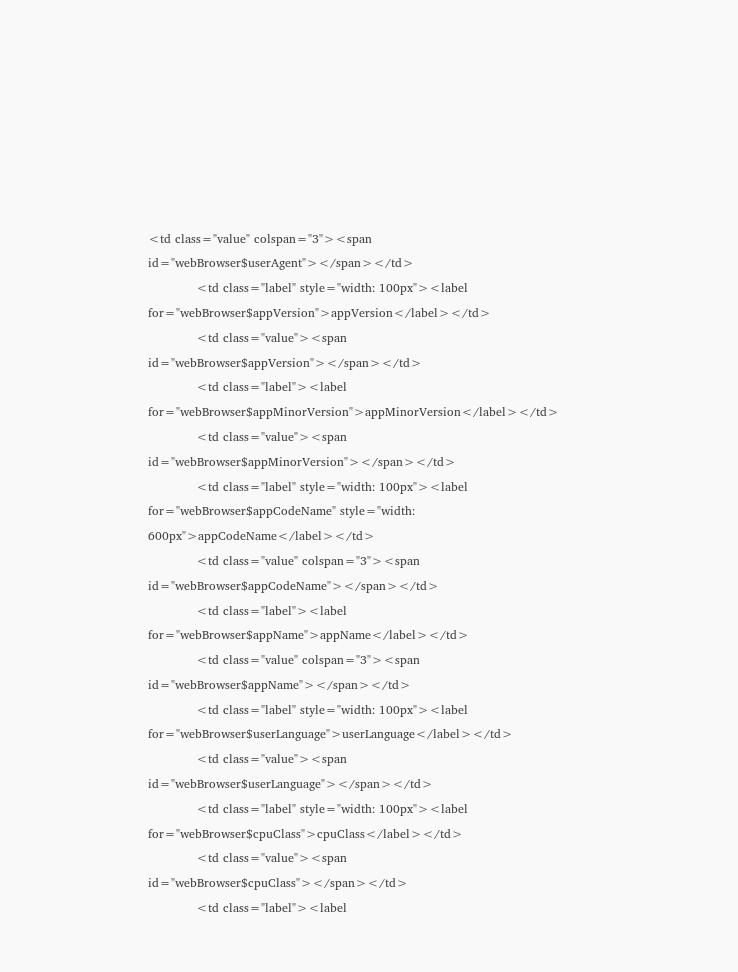<td class="value" colspan="3"><span id="webBrowser$userAgent"></span></td>
            <td class="label" style="width: 100px"><label for="webBrowser$appVersion">appVersion</label></td>
            <td class="value"><span id="webBrowser$appVersion"></span></td>
            <td class="label"><label for="webBrowser$appMinorVersion">appMinorVersion</label></td>
            <td class="value"><span id="webBrowser$appMinorVersion"></span></td>
            <td class="label" style="width: 100px"><label for="webBrowser$appCodeName" style="width: 600px">appCodeName</label></td>
            <td class="value" colspan="3"><span id="webBrowser$appCodeName"></span></td>
            <td class="label"><label for="webBrowser$appName">appName</label></td>
            <td class="value" colspan="3"><span id="webBrowser$appName"></span></td>
            <td class="label" style="width: 100px"><label for="webBrowser$userLanguage">userLanguage</label></td>
            <td class="value"><span id="webBrowser$userLanguage"></span></td>
            <td class="label" style="width: 100px"><label for="webBrowser$cpuClass">cpuClass</label></td>
            <td class="value"><span id="webBrowser$cpuClass"></span></td>
            <td class="label"><label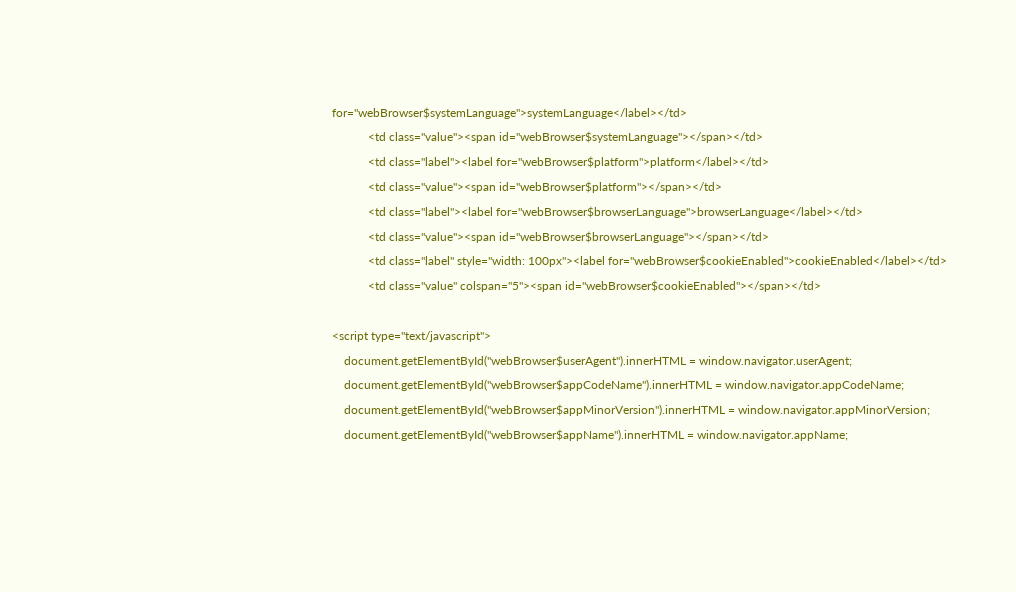for="webBrowser$systemLanguage">systemLanguage</label></td>
            <td class="value"><span id="webBrowser$systemLanguage"></span></td>
            <td class="label"><label for="webBrowser$platform">platform</label></td>
            <td class="value"><span id="webBrowser$platform"></span></td>
            <td class="label"><label for="webBrowser$browserLanguage">browserLanguage</label></td>
            <td class="value"><span id="webBrowser$browserLanguage"></span></td>
            <td class="label" style="width: 100px"><label for="webBrowser$cookieEnabled">cookieEnabled</label></td>
            <td class="value" colspan="5"><span id="webBrowser$cookieEnabled"></span></td>

<script type="text/javascript">
    document.getElementById("webBrowser$userAgent").innerHTML = window.navigator.userAgent;
    document.getElementById("webBrowser$appCodeName").innerHTML = window.navigator.appCodeName;
    document.getElementById("webBrowser$appMinorVersion").innerHTML = window.navigator.appMinorVersion;
    document.getElementById("webBrowser$appName").innerHTML = window.navigator.appName;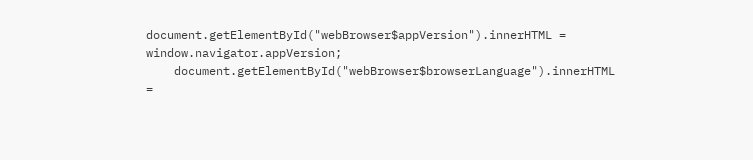document.getElementById("webBrowser$appVersion").innerHTML = window.navigator.appVersion;
    document.getElementById("webBrowser$browserLanguage").innerHTML =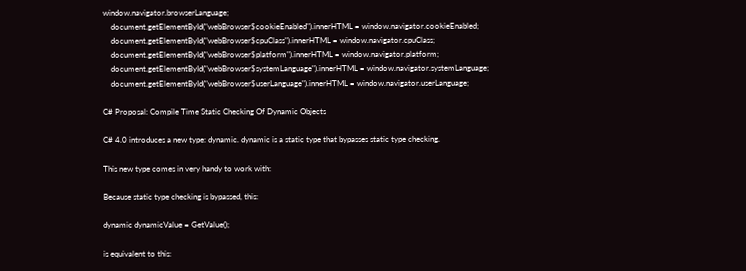window.navigator.browserLanguage;
    document.getElementById("webBrowser$cookieEnabled").innerHTML = window.navigator.cookieEnabled;
    document.getElementById("webBrowser$cpuClass").innerHTML = window.navigator.cpuClass;
    document.getElementById("webBrowser$platform").innerHTML = window.navigator.platform;
    document.getElementById("webBrowser$systemLanguage").innerHTML = window.navigator.systemLanguage;
    document.getElementById("webBrowser$userLanguage").innerHTML = window.navigator.userLanguage;

C# Proposal: Compile Time Static Checking Of Dynamic Objects

C# 4.0 introduces a new type: dynamic. dynamic is a static type that bypasses static type checking.

This new type comes in very handy to work with:

Because static type checking is bypassed, this:

dynamic dynamicValue = GetValue();

is equivalent to this: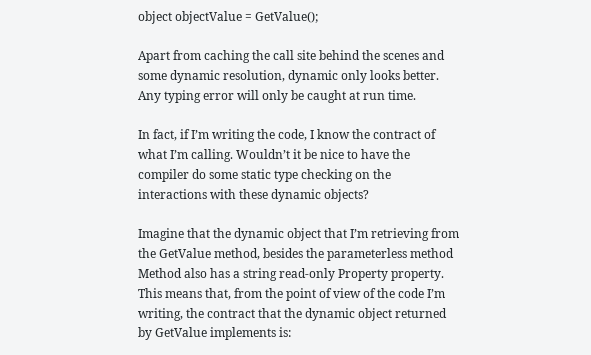object objectValue = GetValue();

Apart from caching the call site behind the scenes and some dynamic resolution, dynamic only looks better. Any typing error will only be caught at run time.

In fact, if I’m writing the code, I know the contract of what I’m calling. Wouldn’t it be nice to have the compiler do some static type checking on the interactions with these dynamic objects?

Imagine that the dynamic object that I’m retrieving from the GetValue method, besides the parameterless method Method also has a string read-only Property property. This means that, from the point of view of the code I’m writing, the contract that the dynamic object returned by GetValue implements is: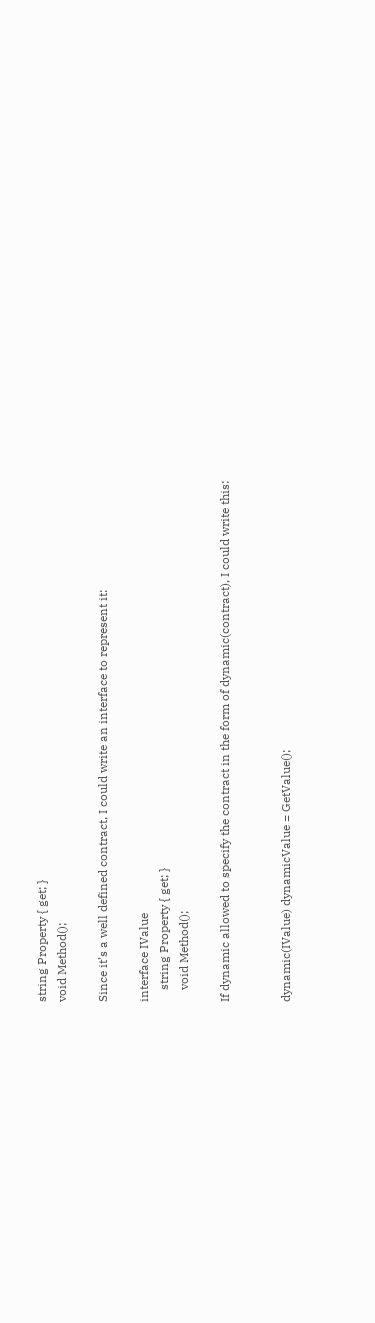string Property { get; }
void Method();

Since it’s a well defined contract, I could write an interface to represent it:

interface IValue
    string Property { get; }
    void Method();

If dynamic allowed to specify the contract in the form of dynamic(contract), I could write this:


dynamic(IValue) dynamicValue = GetValue();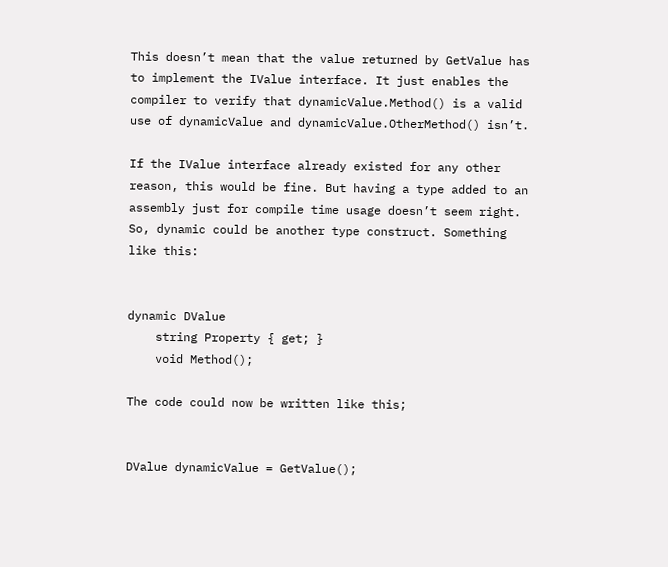This doesn’t mean that the value returned by GetValue has to implement the IValue interface. It just enables the compiler to verify that dynamicValue.Method() is a valid use of dynamicValue and dynamicValue.OtherMethod() isn’t.

If the IValue interface already existed for any other reason, this would be fine. But having a type added to an assembly just for compile time usage doesn’t seem right. So, dynamic could be another type construct. Something like this:


dynamic DValue
    string Property { get; }
    void Method();

The code could now be written like this;


DValue dynamicValue = GetValue();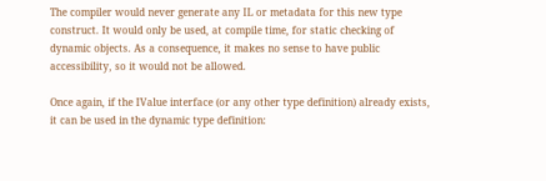The compiler would never generate any IL or metadata for this new type construct. It would only be used, at compile time, for static checking of dynamic objects. As a consequence, it makes no sense to have public accessibility, so it would not be allowed.

Once again, if the IValue interface (or any other type definition) already exists, it can be used in the dynamic type definition: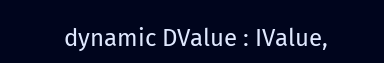dynamic DValue : IValue,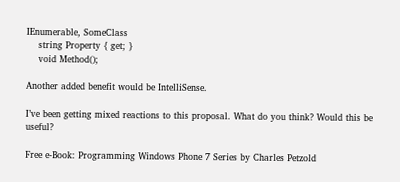IEnumerable, SomeClass
    string Property { get; }
    void Method();

Another added benefit would be IntelliSense.

I’ve been getting mixed reactions to this proposal. What do you think? Would this be useful?

Free e-Book: Programming Windows Phone 7 Series by Charles Petzold